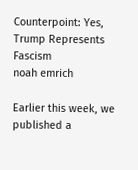Counterpoint: Yes, Trump Represents Fascism
noah emrich

Earlier this week, we published a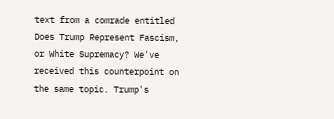text from a comrade entitled Does Trump Represent Fascism, or White Supremacy? We've received this counterpoint on the same topic. Trump's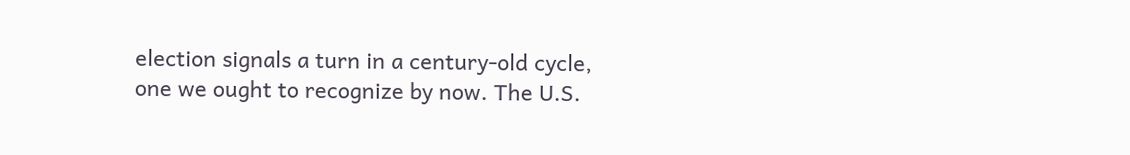election signals a turn in a century-old cycle, one we ought to recognize by now. The U.S.